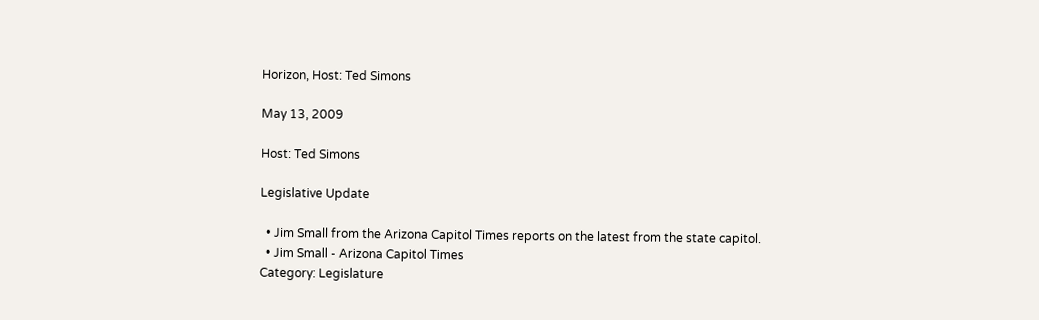Horizon, Host: Ted Simons

May 13, 2009

Host: Ted Simons

Legislative Update

  • Jim Small from the Arizona Capitol Times reports on the latest from the state capitol.
  • Jim Small - Arizona Capitol Times
Category: Legislature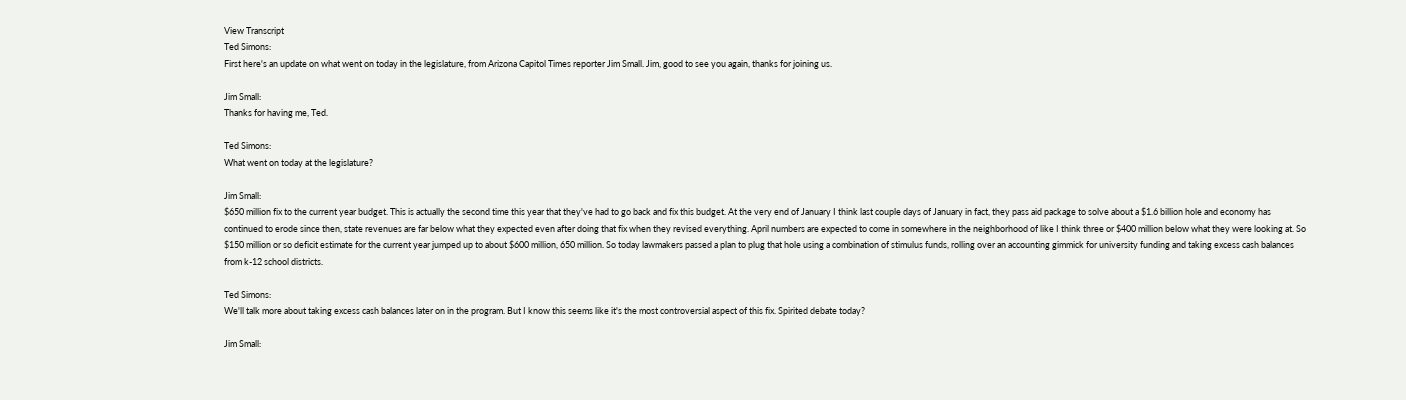View Transcript
Ted Simons:
First here's an update on what went on today in the legislature, from Arizona Capitol Times reporter Jim Small. Jim, good to see you again, thanks for joining us.

Jim Small:
Thanks for having me, Ted.

Ted Simons:
What went on today at the legislature?

Jim Small:
$650 million fix to the current year budget. This is actually the second time this year that they've had to go back and fix this budget. At the very end of January I think last couple days of January in fact, they pass aid package to solve about a $1.6 billion hole and economy has continued to erode since then, state revenues are far below what they expected even after doing that fix when they revised everything. April numbers are expected to come in somewhere in the neighborhood of like I think three or $400 million below what they were looking at. So $150 million or so deficit estimate for the current year jumped up to about $600 million, 650 million. So today lawmakers passed a plan to plug that hole using a combination of stimulus funds, rolling over an accounting gimmick for university funding and taking excess cash balances from k-12 school districts.

Ted Simons:
We'll talk more about taking excess cash balances later on in the program. But I know this seems like it's the most controversial aspect of this fix. Spirited debate today?

Jim Small: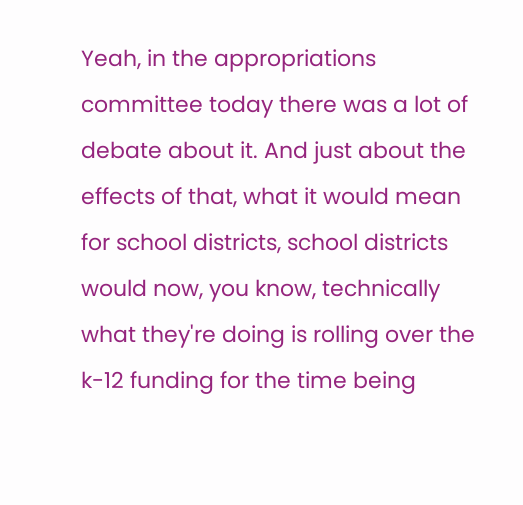Yeah, in the appropriations committee today there was a lot of debate about it. And just about the effects of that, what it would mean for school districts, school districts would now, you know, technically what they're doing is rolling over the k-12 funding for the time being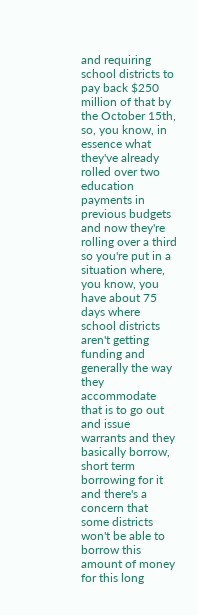and requiring school districts to pay back $250 million of that by the October 15th, so, you know, in essence what they've already rolled over two education payments in previous budgets and now they're rolling over a third so you're put in a situation where, you know, you have about 75 days where school districts aren't getting funding and generally the way they accommodate that is to go out and issue warrants and they basically borrow, short term borrowing for it and there's a concern that some districts won't be able to borrow this amount of money for this long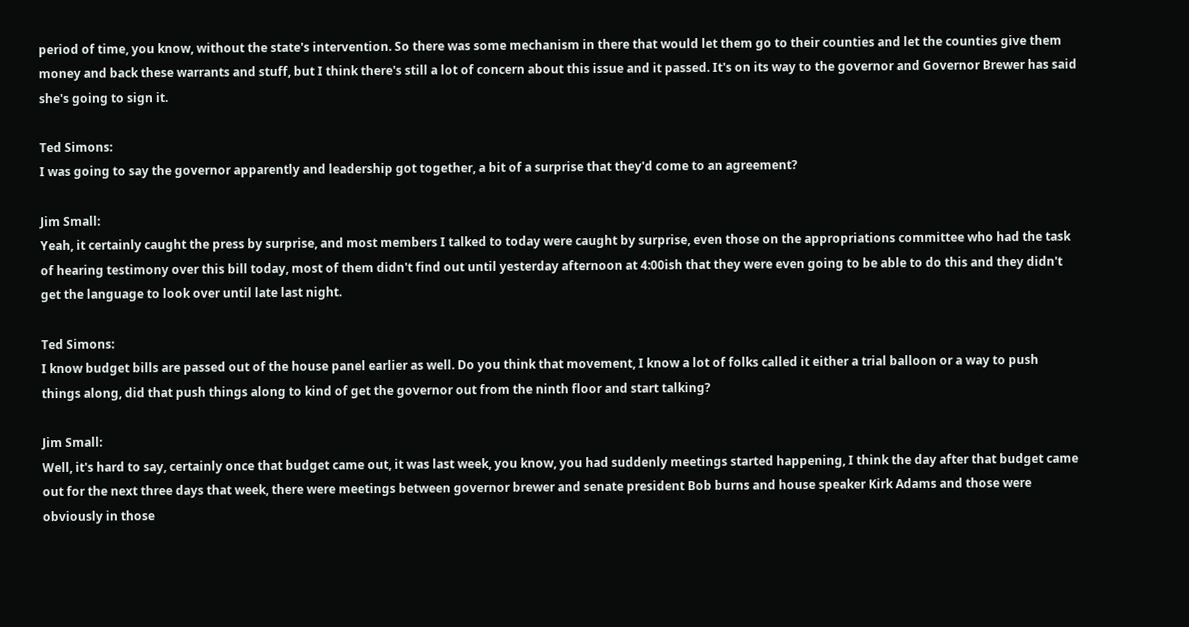period of time, you know, without the state's intervention. So there was some mechanism in there that would let them go to their counties and let the counties give them money and back these warrants and stuff, but I think there's still a lot of concern about this issue and it passed. It's on its way to the governor and Governor Brewer has said she's going to sign it.

Ted Simons:
I was going to say the governor apparently and leadership got together, a bit of a surprise that they'd come to an agreement?

Jim Small:
Yeah, it certainly caught the press by surprise, and most members I talked to today were caught by surprise, even those on the appropriations committee who had the task of hearing testimony over this bill today, most of them didn't find out until yesterday afternoon at 4:00ish that they were even going to be able to do this and they didn't get the language to look over until late last night.

Ted Simons:
I know budget bills are passed out of the house panel earlier as well. Do you think that movement, I know a lot of folks called it either a trial balloon or a way to push things along, did that push things along to kind of get the governor out from the ninth floor and start talking?

Jim Small:
Well, it's hard to say, certainly once that budget came out, it was last week, you know, you had suddenly meetings started happening, I think the day after that budget came out for the next three days that week, there were meetings between governor brewer and senate president Bob burns and house speaker Kirk Adams and those were obviously in those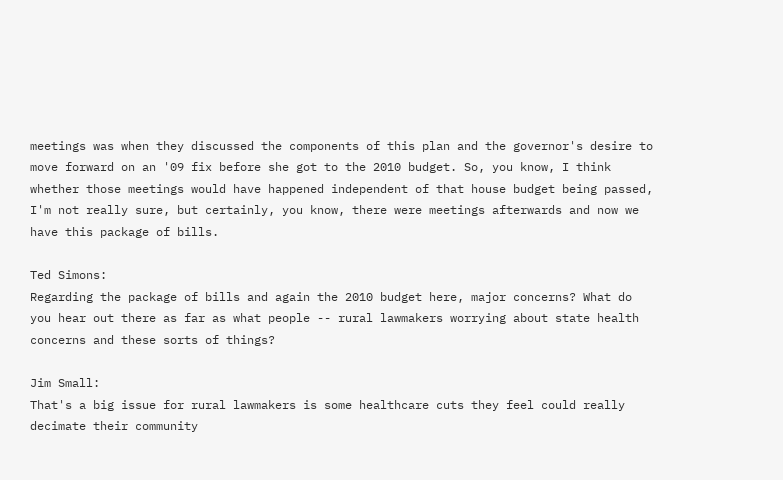meetings was when they discussed the components of this plan and the governor's desire to move forward on an '09 fix before she got to the 2010 budget. So, you know, I think whether those meetings would have happened independent of that house budget being passed, I'm not really sure, but certainly, you know, there were meetings afterwards and now we have this package of bills.

Ted Simons:
Regarding the package of bills and again the 2010 budget here, major concerns? What do you hear out there as far as what people -- rural lawmakers worrying about state health concerns and these sorts of things?

Jim Small:
That's a big issue for rural lawmakers is some healthcare cuts they feel could really decimate their community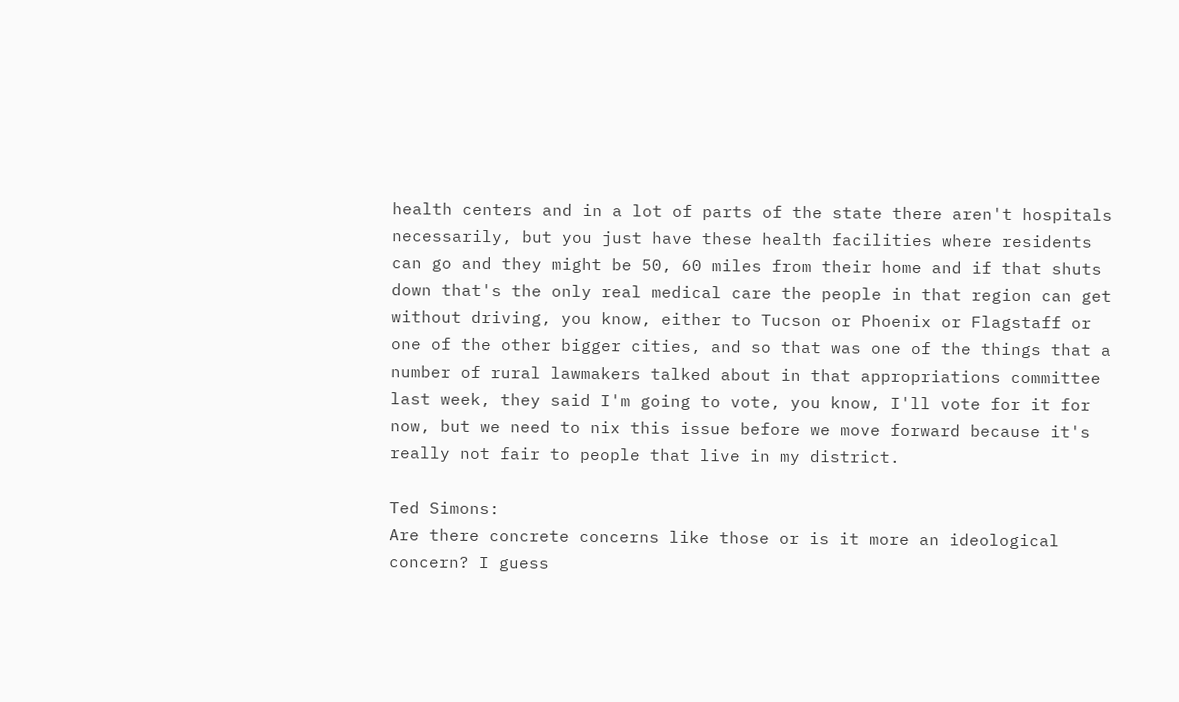health centers and in a lot of parts of the state there aren't hospitals necessarily, but you just have these health facilities where residents can go and they might be 50, 60 miles from their home and if that shuts down that's the only real medical care the people in that region can get without driving, you know, either to Tucson or Phoenix or Flagstaff or one of the other bigger cities, and so that was one of the things that a number of rural lawmakers talked about in that appropriations committee last week, they said I'm going to vote, you know, I'll vote for it for now, but we need to nix this issue before we move forward because it's really not fair to people that live in my district.

Ted Simons:
Are there concrete concerns like those or is it more an ideological concern? I guess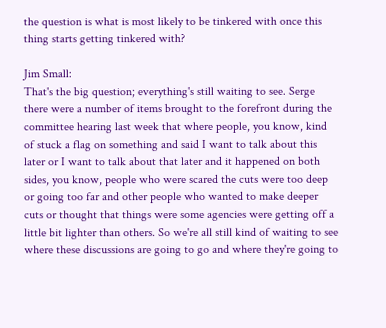the question is what is most likely to be tinkered with once this thing starts getting tinkered with?

Jim Small:
That's the big question; everything's still waiting to see. Serge there were a number of items brought to the forefront during the committee hearing last week that where people, you know, kind of stuck a flag on something and said I want to talk about this later or I want to talk about that later and it happened on both sides, you know, people who were scared the cuts were too deep or going too far and other people who wanted to make deeper cuts or thought that things were some agencies were getting off a little bit lighter than others. So we're all still kind of waiting to see where these discussions are going to go and where they're going to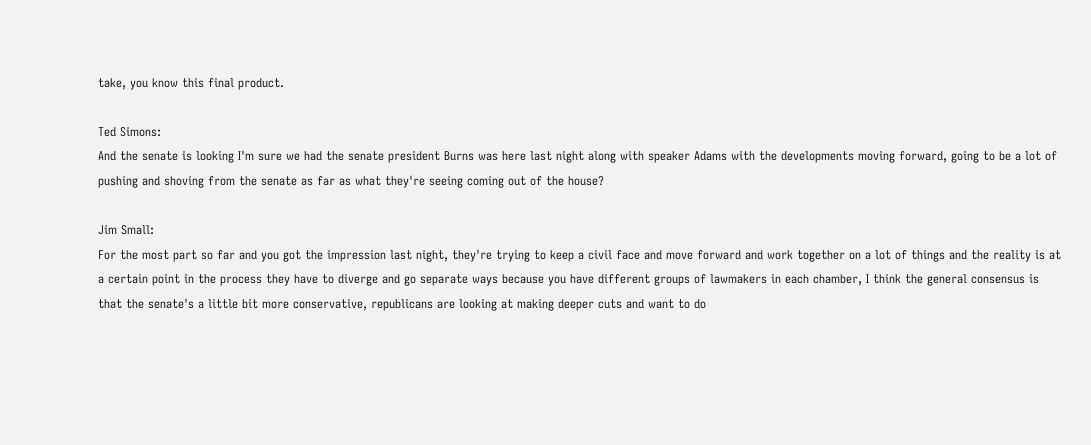take, you know this final product.

Ted Simons:
And the senate is looking I'm sure we had the senate president Burns was here last night along with speaker Adams with the developments moving forward, going to be a lot of pushing and shoving from the senate as far as what they're seeing coming out of the house?

Jim Small:
For the most part so far and you got the impression last night, they're trying to keep a civil face and move forward and work together on a lot of things and the reality is at a certain point in the process they have to diverge and go separate ways because you have different groups of lawmakers in each chamber, I think the general consensus is that the senate's a little bit more conservative, republicans are looking at making deeper cuts and want to do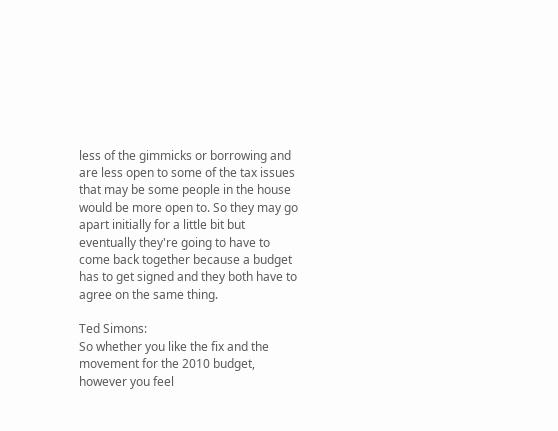less of the gimmicks or borrowing and are less open to some of the tax issues that may be some people in the house would be more open to. So they may go apart initially for a little bit but eventually they're going to have to come back together because a budget has to get signed and they both have to agree on the same thing.

Ted Simons:
So whether you like the fix and the movement for the 2010 budget, however you feel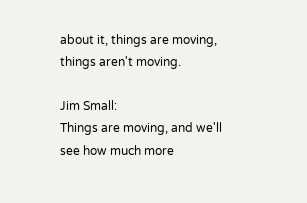about it, things are moving, things aren't moving.

Jim Small:
Things are moving, and we'll see how much more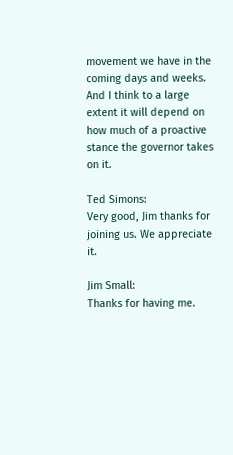movement we have in the coming days and weeks. And I think to a large extent it will depend on how much of a proactive stance the governor takes on it.

Ted Simons:
Very good, Jim thanks for joining us. We appreciate it.

Jim Small:
Thanks for having me.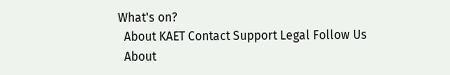What's on?
  About KAET Contact Support Legal Follow Us
  About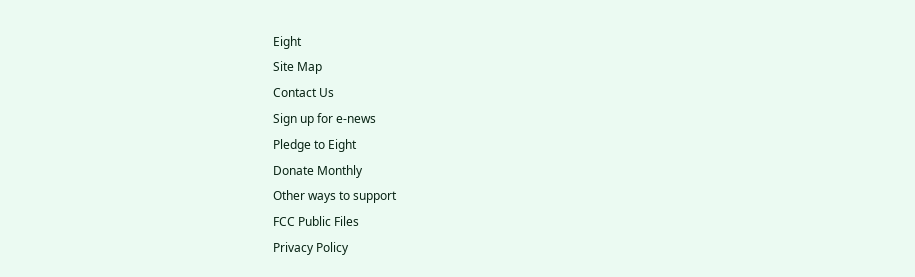Eight
Site Map
Contact Us
Sign up for e-news
Pledge to Eight
Donate Monthly
Other ways to support
FCC Public Files
Privacy Policy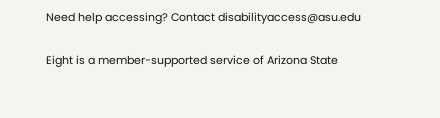Need help accessing? Contact disabilityaccess@asu.edu

Eight is a member-supported service of Arizona State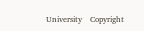University    Copyright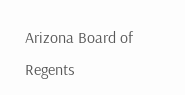Arizona Board of Regents